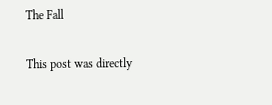The Fall

This post was directly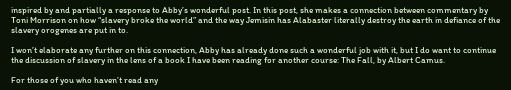inspired by and partially a response to Abby’s wonderful post. In this post, she makes a connection between commentary by Toni Morrison on how “slavery broke the world” and the way Jemisin has Alabaster literally destroy the earth in defiance of the slavery orogenes are put in to.

I won’t elaborate any further on this connection, Abby has already done such a wonderful job with it, but I do want to continue the discussion of slavery in the lens of a book I have been reading for another course: The Fall, by Albert Camus.

For those of you who haven’t read any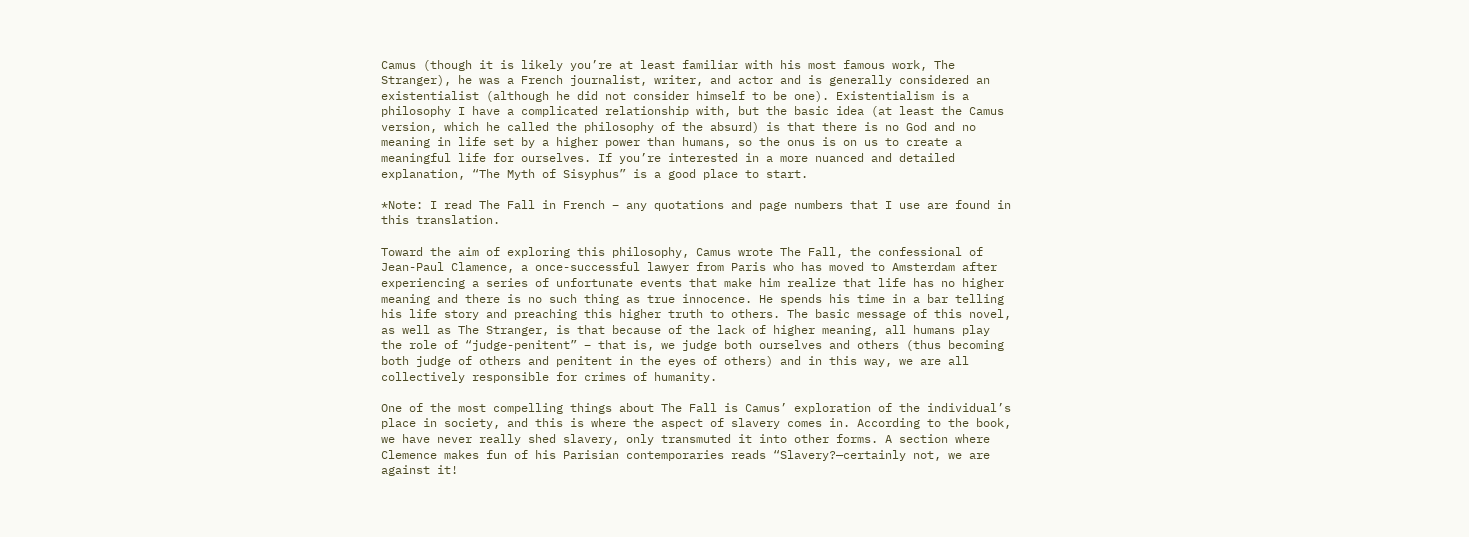Camus (though it is likely you’re at least familiar with his most famous work, The Stranger), he was a French journalist, writer, and actor and is generally considered an existentialist (although he did not consider himself to be one). Existentialism is a philosophy I have a complicated relationship with, but the basic idea (at least the Camus version, which he called the philosophy of the absurd) is that there is no God and no meaning in life set by a higher power than humans, so the onus is on us to create a meaningful life for ourselves. If you’re interested in a more nuanced and detailed explanation, “The Myth of Sisyphus” is a good place to start.

*Note: I read The Fall in French – any quotations and page numbers that I use are found in this translation.

Toward the aim of exploring this philosophy, Camus wrote The Fall, the confessional of Jean-Paul Clamence, a once-successful lawyer from Paris who has moved to Amsterdam after experiencing a series of unfortunate events that make him realize that life has no higher meaning and there is no such thing as true innocence. He spends his time in a bar telling his life story and preaching this higher truth to others. The basic message of this novel, as well as The Stranger, is that because of the lack of higher meaning, all humans play the role of “judge-penitent” – that is, we judge both ourselves and others (thus becoming both judge of others and penitent in the eyes of others) and in this way, we are all collectively responsible for crimes of humanity.

One of the most compelling things about The Fall is Camus’ exploration of the individual’s place in society, and this is where the aspect of slavery comes in. According to the book, we have never really shed slavery, only transmuted it into other forms. A section where Clemence makes fun of his Parisian contemporaries reads “Slavery?—certainly not, we are against it!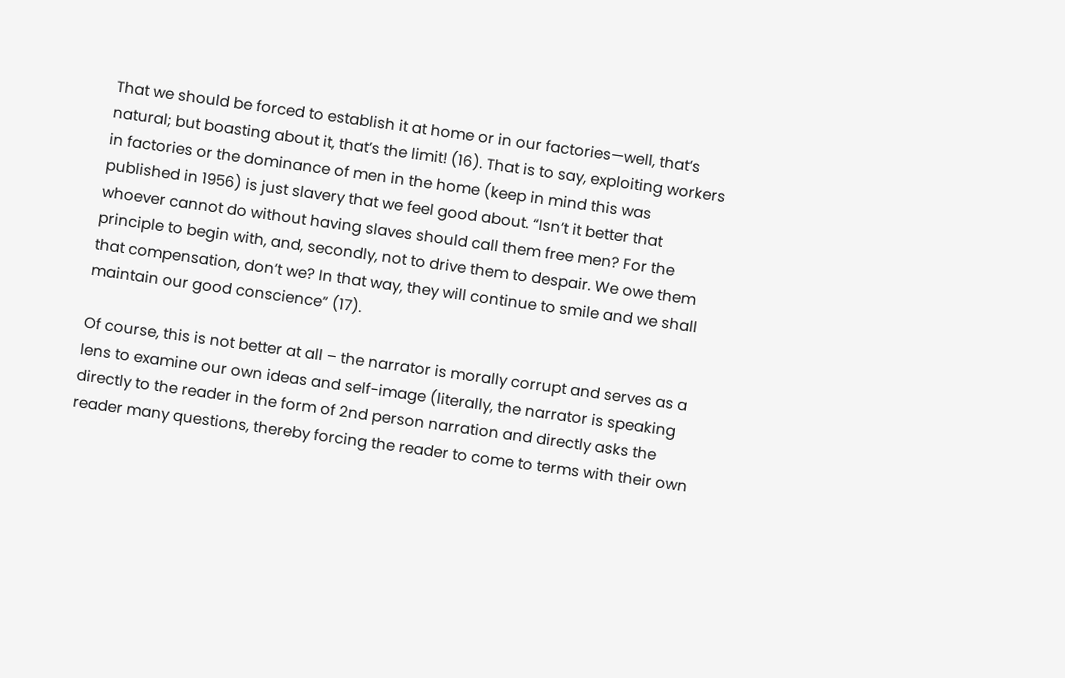That we should be forced to establish it at home or in our factories—well, that’s natural; but boasting about it, that’s the limit! (16). That is to say, exploiting workers in factories or the dominance of men in the home (keep in mind this was published in 1956) is just slavery that we feel good about. “Isn’t it better that whoever cannot do without having slaves should call them free men? For the principle to begin with, and, secondly, not to drive them to despair. We owe them that compensation, don’t we? In that way, they will continue to smile and we shall maintain our good conscience” (17).

Of course, this is not better at all – the narrator is morally corrupt and serves as a lens to examine our own ideas and self-image (literally, the narrator is speaking directly to the reader in the form of 2nd person narration and directly asks the reader many questions, thereby forcing the reader to come to terms with their own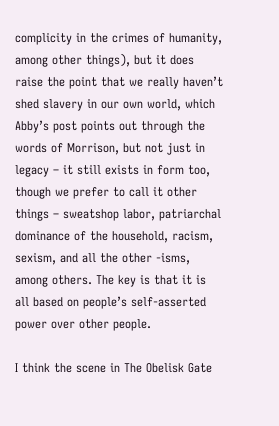complicity in the crimes of humanity, among other things), but it does raise the point that we really haven’t shed slavery in our own world, which Abby’s post points out through the words of Morrison, but not just in legacy – it still exists in form too, though we prefer to call it other things – sweatshop labor, patriarchal dominance of the household, racism, sexism, and all the other -isms, among others. The key is that it is all based on people’s self-asserted power over other people.

I think the scene in The Obelisk Gate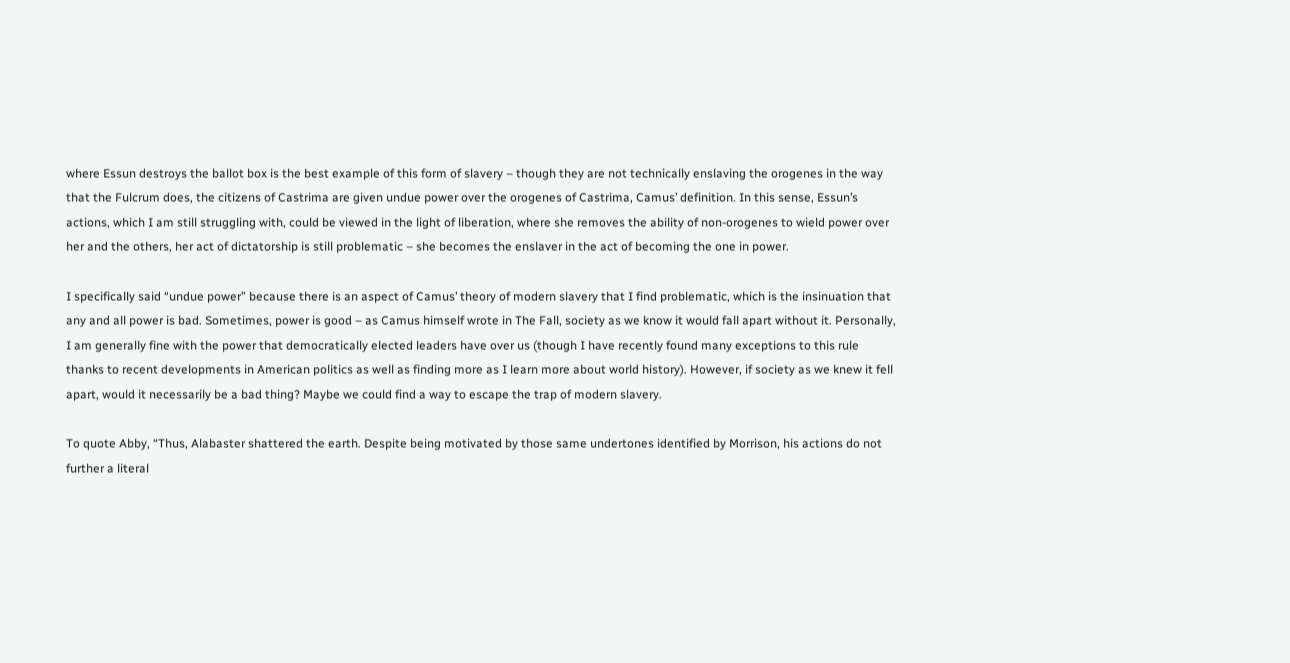where Essun destroys the ballot box is the best example of this form of slavery – though they are not technically enslaving the orogenes in the way that the Fulcrum does, the citizens of Castrima are given undue power over the orogenes of Castrima, Camus’ definition. In this sense, Essun’s actions, which I am still struggling with, could be viewed in the light of liberation, where she removes the ability of non-orogenes to wield power over her and the others, her act of dictatorship is still problematic – she becomes the enslaver in the act of becoming the one in power.

I specifically said “undue power” because there is an aspect of Camus’ theory of modern slavery that I find problematic, which is the insinuation that any and all power is bad. Sometimes, power is good – as Camus himself wrote in The Fall, society as we know it would fall apart without it. Personally, I am generally fine with the power that democratically elected leaders have over us (though I have recently found many exceptions to this rule thanks to recent developments in American politics as well as finding more as I learn more about world history). However, if society as we knew it fell apart, would it necessarily be a bad thing? Maybe we could find a way to escape the trap of modern slavery.

To quote Abby, “Thus, Alabaster shattered the earth. Despite being motivated by those same undertones identified by Morrison, his actions do not further a literal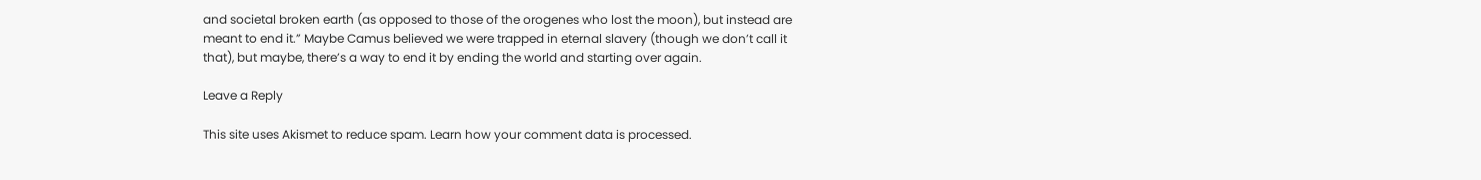and societal broken earth (as opposed to those of the orogenes who lost the moon), but instead are meant to end it.” Maybe Camus believed we were trapped in eternal slavery (though we don’t call it that), but maybe, there’s a way to end it by ending the world and starting over again.

Leave a Reply

This site uses Akismet to reduce spam. Learn how your comment data is processed.